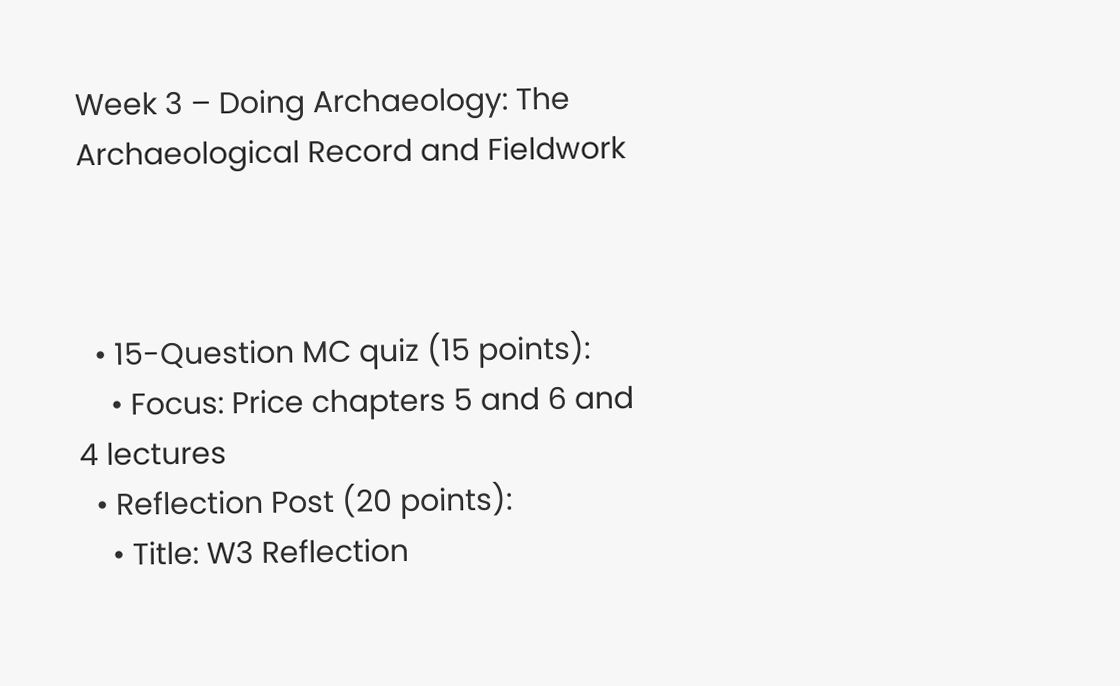Week 3 – Doing Archaeology: The Archaeological Record and Fieldwork



  • 15-Question MC quiz (15 points):
    • Focus: Price chapters 5 and 6 and 4 lectures
  • Reflection Post (20 points):
    • Title: W3 Reflection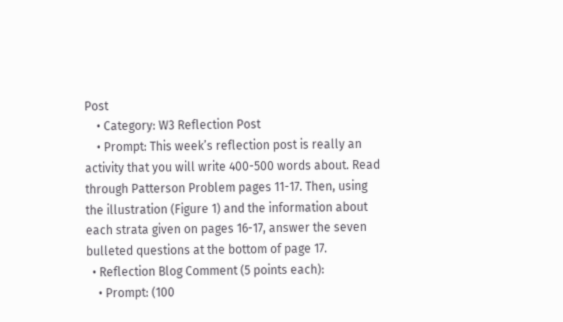Post
    • Category: W3 Reflection Post
    • Prompt: This week’s reflection post is really an activity that you will write 400-500 words about. Read through Patterson Problem pages 11-17. Then, using the illustration (Figure 1) and the information about each strata given on pages 16-17, answer the seven bulleted questions at the bottom of page 17.
  • Reflection Blog Comment (5 points each):
    • Prompt: (100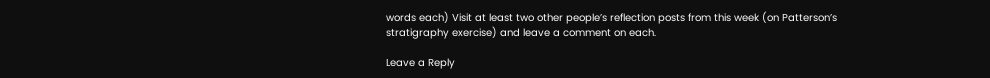words each) Visit at least two other people’s reflection posts from this week (on Patterson’s stratigraphy exercise) and leave a comment on each.

Leave a Reply